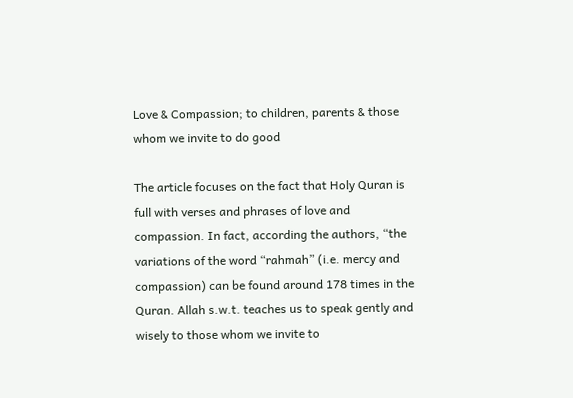Love & Compassion; to children, parents & those whom we invite to do good

The article focuses on the fact that Holy Quran is full with verses and phrases of love and compassion. In fact, according the authors, “the variations of the word “rahmah” (i.e. mercy and compassion) can be found around 178 times in the Quran. Allah s.w.t. teaches us to speak gently and wisely to those whom we invite to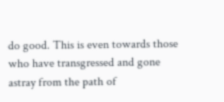do good. This is even towards those who have transgressed and gone astray from the path of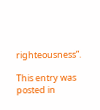righteousness”.

This entry was posted in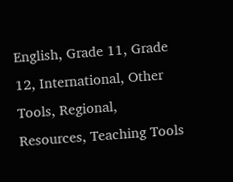English, Grade 11, Grade 12, International, Other Tools, Regional, Resources, Teaching Tools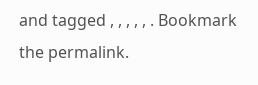and tagged , , , , , . Bookmark the permalink.